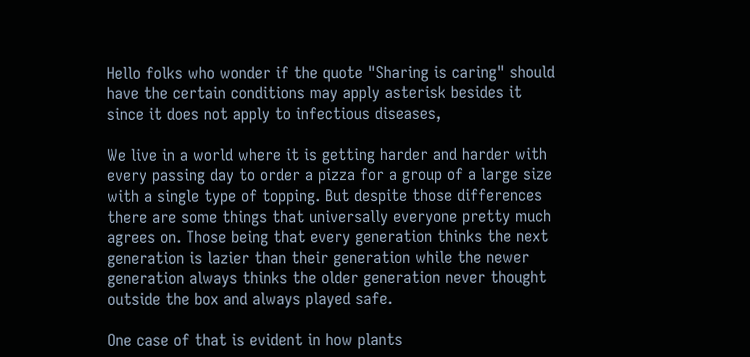Hello folks who wonder if the quote "Sharing is caring" should have the certain conditions may apply asterisk besides it since it does not apply to infectious diseases,

We live in a world where it is getting harder and harder with every passing day to order a pizza for a group of a large size with a single type of topping. But despite those differences there are some things that universally everyone pretty much agrees on. Those being that every generation thinks the next generation is lazier than their generation while the newer generation always thinks the older generation never thought outside the box and always played safe.

One case of that is evident in how plants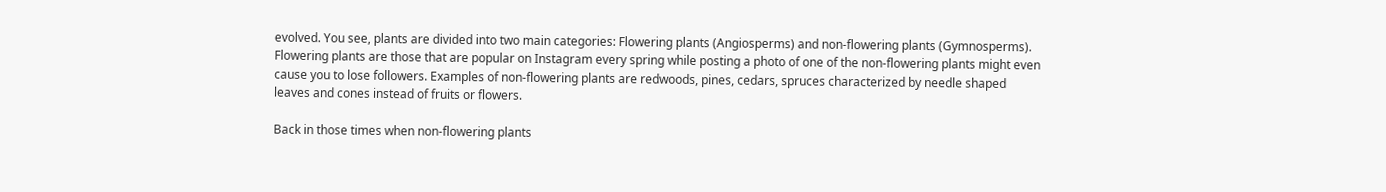evolved. You see, plants are divided into two main categories: Flowering plants (Angiosperms) and non-flowering plants (Gymnosperms). Flowering plants are those that are popular on Instagram every spring while posting a photo of one of the non-flowering plants might even cause you to lose followers. Examples of non-flowering plants are redwoods, pines, cedars, spruces characterized by needle shaped leaves and cones instead of fruits or flowers.

Back in those times when non-flowering plants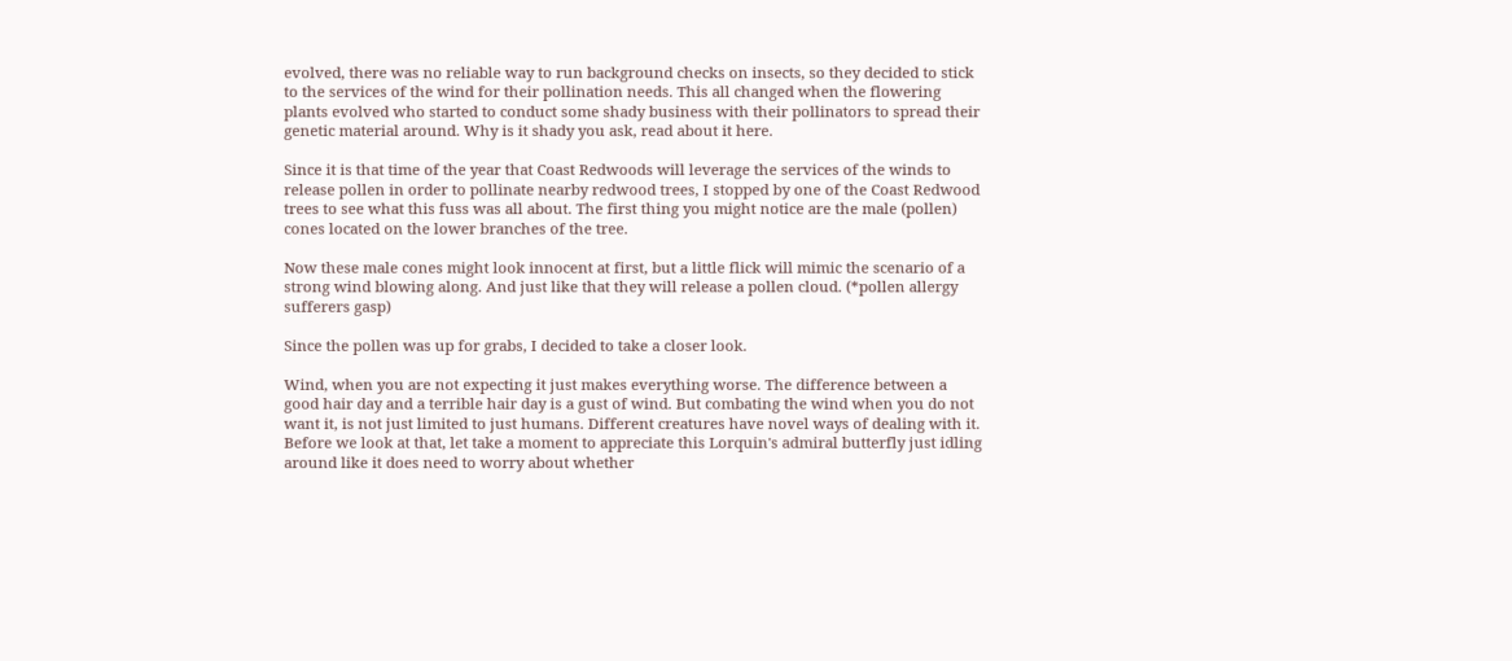evolved, there was no reliable way to run background checks on insects, so they decided to stick to the services of the wind for their pollination needs. This all changed when the flowering plants evolved who started to conduct some shady business with their pollinators to spread their genetic material around. Why is it shady you ask, read about it here.

Since it is that time of the year that Coast Redwoods will leverage the services of the winds to release pollen in order to pollinate nearby redwood trees, I stopped by one of the Coast Redwood trees to see what this fuss was all about. The first thing you might notice are the male (pollen) cones located on the lower branches of the tree.

Now these male cones might look innocent at first, but a little flick will mimic the scenario of a strong wind blowing along. And just like that they will release a pollen cloud. (*pollen allergy sufferers gasp)

Since the pollen was up for grabs, I decided to take a closer look.

Wind, when you are not expecting it just makes everything worse. The difference between a good hair day and a terrible hair day is a gust of wind. But combating the wind when you do not want it, is not just limited to just humans. Different creatures have novel ways of dealing with it. Before we look at that, let take a moment to appreciate this Lorquin's admiral butterfly just idling around like it does need to worry about whether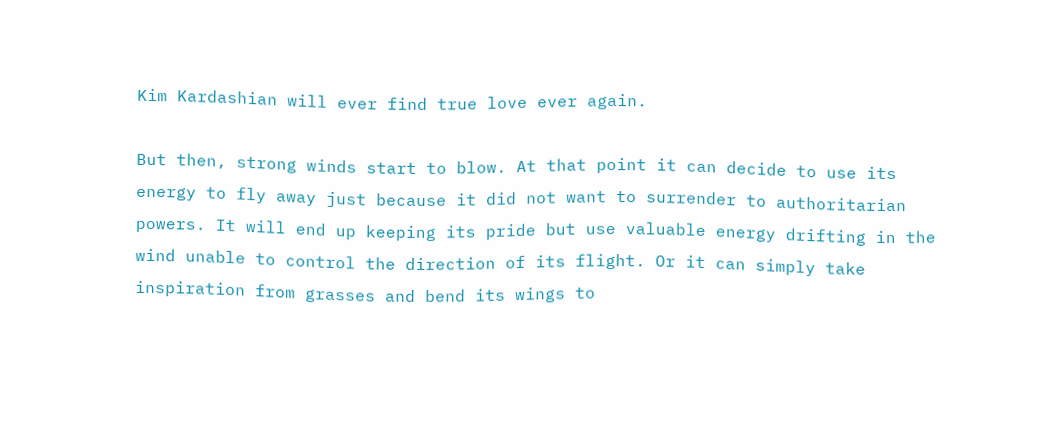Kim Kardashian will ever find true love ever again.

But then, strong winds start to blow. At that point it can decide to use its energy to fly away just because it did not want to surrender to authoritarian powers. It will end up keeping its pride but use valuable energy drifting in the wind unable to control the direction of its flight. Or it can simply take inspiration from grasses and bend its wings to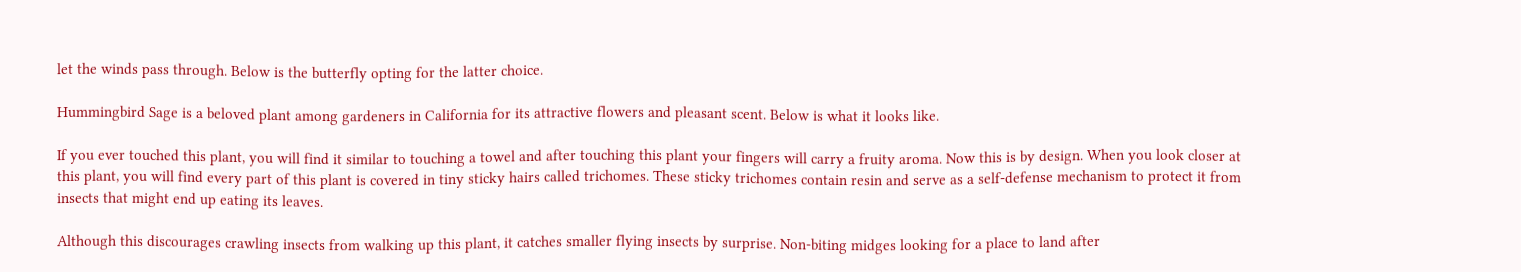let the winds pass through. Below is the butterfly opting for the latter choice.

Hummingbird Sage is a beloved plant among gardeners in California for its attractive flowers and pleasant scent. Below is what it looks like.

If you ever touched this plant, you will find it similar to touching a towel and after touching this plant your fingers will carry a fruity aroma. Now this is by design. When you look closer at this plant, you will find every part of this plant is covered in tiny sticky hairs called trichomes. These sticky trichomes contain resin and serve as a self-defense mechanism to protect it from insects that might end up eating its leaves.

Although this discourages crawling insects from walking up this plant, it catches smaller flying insects by surprise. Non-biting midges looking for a place to land after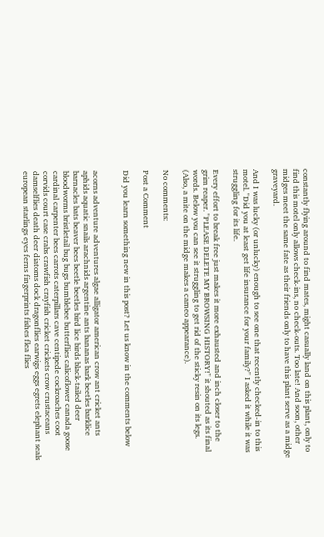constantly flying around to find mates, might casually land on this plant, only to find this motel only allows check-ins, no check-outs. Too late! And soon, other midges meet the same fate as their friends only to have this plant serve as a midge graveyard.

And I was lucky (or unlucky) enough to see one that recently checked-in to this motel. "Did you at least get life insurance for your family?" I asked it while it was struggling for its life.

Every effort to break free just makes it more exhausted and inch closer to the grim reaper. "PLEASE DELETE MY BROWSING HISTORY!" it shouted as its final words. Below you can see it struggling to get rid of the sticky resin on its legs. (Also, a mite on the midge makes a cameo appearance).

No comments:

Post a Comment

Did you learn something new in this post? Let us know in the comments below


acorns adventure adventures algae alligator american crow ant cricket ants aphids aquatic snails arachnids argentine ants bananas bark beetles barklice barnacles bats beaver bees beetle beetles bird lice birds black-tailed deer bloodworms bristletail bug bugs bumblebee butterflies calicoflower canada goose cardinal carpenter bees carrots caterpillars cave centipede cockroaches coot corvids court case crabs crawfish crayfish cricket crickets crow crustaceans damselflies death deer diatoms dock dragonflies earwigs eggs egrets elephant seals european starlings eyes ferns fingerprints fishes flea flies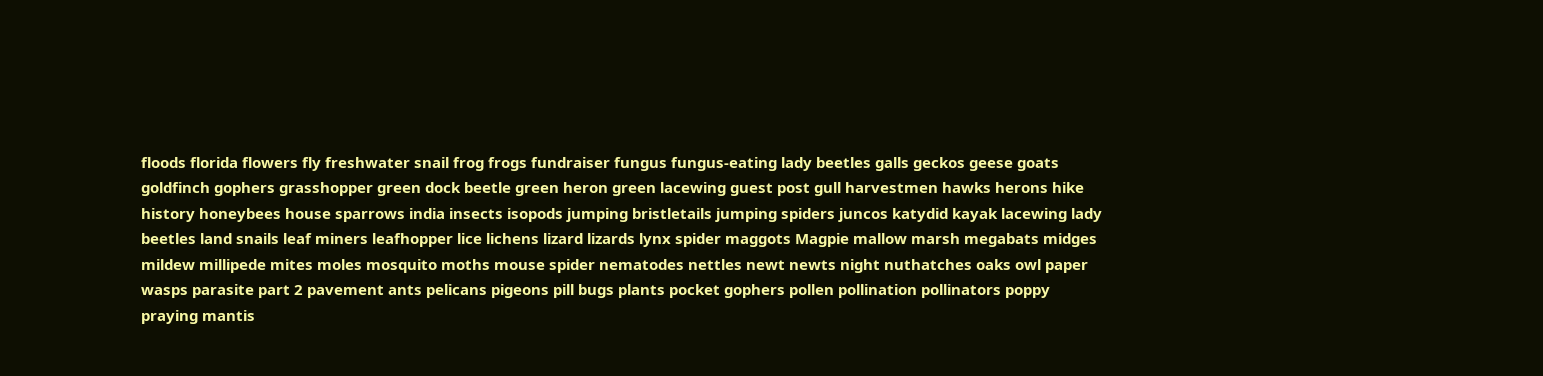floods florida flowers fly freshwater snail frog frogs fundraiser fungus fungus-eating lady beetles galls geckos geese goats goldfinch gophers grasshopper green dock beetle green heron green lacewing guest post gull harvestmen hawks herons hike history honeybees house sparrows india insects isopods jumping bristletails jumping spiders juncos katydid kayak lacewing lady beetles land snails leaf miners leafhopper lice lichens lizard lizards lynx spider maggots Magpie mallow marsh megabats midges mildew millipede mites moles mosquito moths mouse spider nematodes nettles newt newts night nuthatches oaks owl paper wasps parasite part 2 pavement ants pelicans pigeons pill bugs plants pocket gophers pollen pollination pollinators poppy praying mantis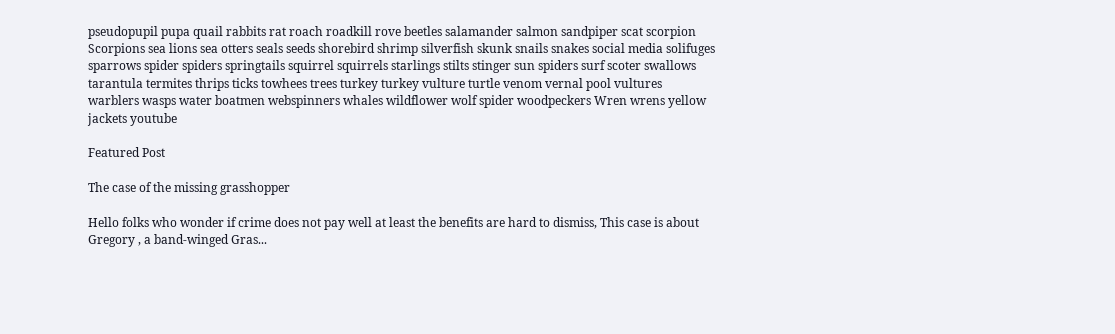pseudopupil pupa quail rabbits rat roach roadkill rove beetles salamander salmon sandpiper scat scorpion Scorpions sea lions sea otters seals seeds shorebird shrimp silverfish skunk snails snakes social media solifuges sparrows spider spiders springtails squirrel squirrels starlings stilts stinger sun spiders surf scoter swallows tarantula termites thrips ticks towhees trees turkey turkey vulture turtle venom vernal pool vultures warblers wasps water boatmen webspinners whales wildflower wolf spider woodpeckers Wren wrens yellow jackets youtube

Featured Post

The case of the missing grasshopper

Hello folks who wonder if crime does not pay well at least the benefits are hard to dismiss, This case is about Gregory , a band-winged Gras...